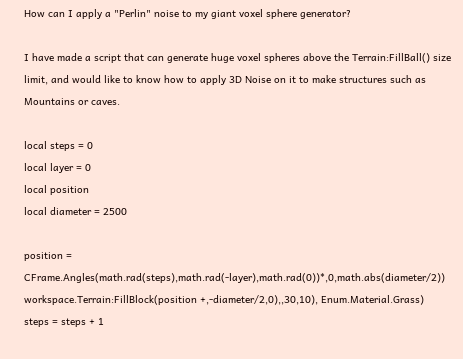How can I apply a "Perlin" noise to my giant voxel sphere generator?

I have made a script that can generate huge voxel spheres above the Terrain:FillBall() size limit, and would like to know how to apply 3D Noise on it to make structures such as Mountains or caves.

local steps = 0
local layer = 0
local position
local diameter = 2500

position = CFrame.Angles(math.rad(steps),math.rad(-layer),math.rad(0))*,0,math.abs(diameter/2))
workspace.Terrain:FillBlock(position +,-diameter/2,0),,30,10), Enum.Material.Grass)
steps = steps + 1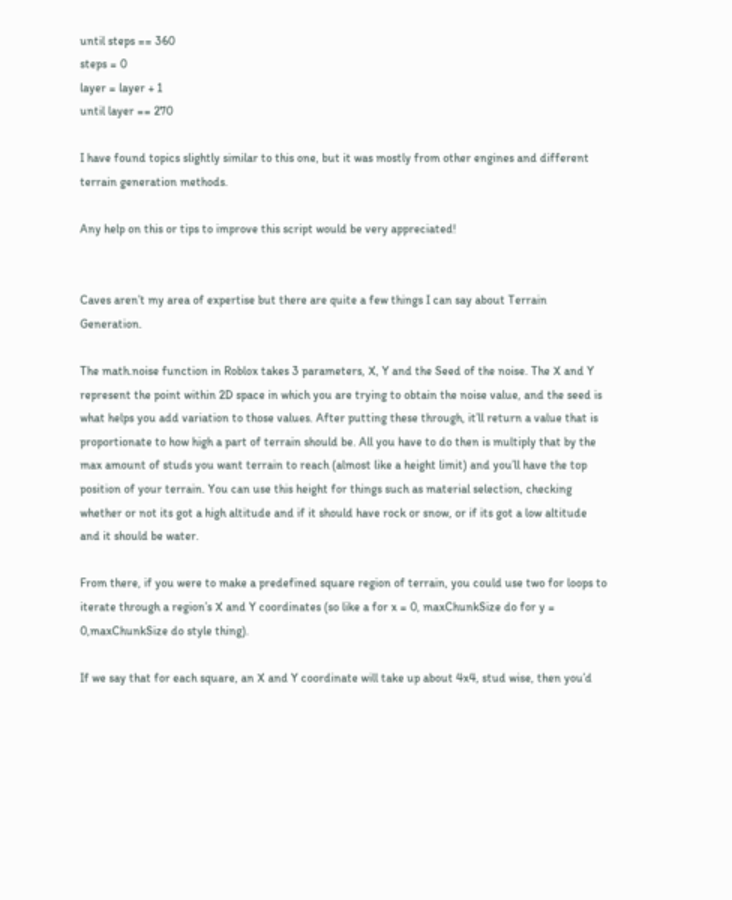until steps == 360
steps = 0
layer = layer + 1
until layer == 270

I have found topics slightly similar to this one, but it was mostly from other engines and different terrain generation methods.

Any help on this or tips to improve this script would be very appreciated!


Caves aren’t my area of expertise but there are quite a few things I can say about Terrain Generation.

The math.noise function in Roblox takes 3 parameters, X, Y and the Seed of the noise. The X and Y represent the point within 2D space in which you are trying to obtain the noise value, and the seed is what helps you add variation to those values. After putting these through, it’ll return a value that is proportionate to how high a part of terrain should be. All you have to do then is multiply that by the max amount of studs you want terrain to reach (almost like a height limit) and you’ll have the top position of your terrain. You can use this height for things such as material selection, checking whether or not its got a high altitude and if it should have rock or snow, or if its got a low altitude and it should be water.

From there, if you were to make a predefined square region of terrain, you could use two for loops to iterate through a region’s X and Y coordinates (so like a for x = 0, maxChunkSize do for y = 0,maxChunkSize do style thing).

If we say that for each square, an X and Y coordinate will take up about 4x4, stud wise, then you’d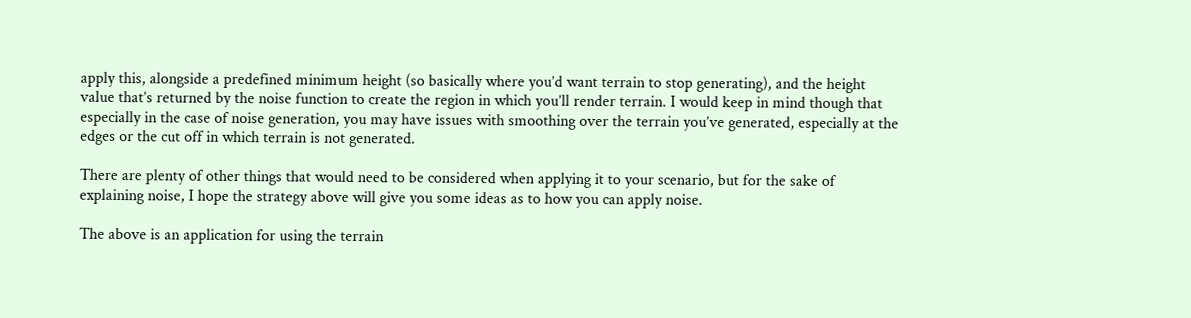apply this, alongside a predefined minimum height (so basically where you’d want terrain to stop generating), and the height value that’s returned by the noise function to create the region in which you’ll render terrain. I would keep in mind though that especially in the case of noise generation, you may have issues with smoothing over the terrain you’ve generated, especially at the edges or the cut off in which terrain is not generated.

There are plenty of other things that would need to be considered when applying it to your scenario, but for the sake of explaining noise, I hope the strategy above will give you some ideas as to how you can apply noise.

The above is an application for using the terrain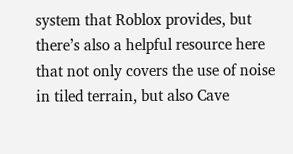system that Roblox provides, but there’s also a helpful resource here that not only covers the use of noise in tiled terrain, but also Cave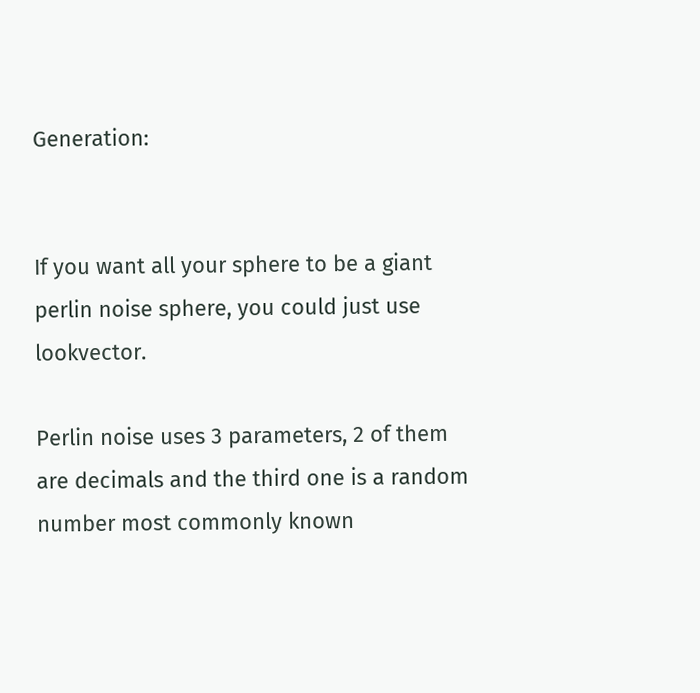Generation:


If you want all your sphere to be a giant perlin noise sphere, you could just use lookvector.

Perlin noise uses 3 parameters, 2 of them are decimals and the third one is a random number most commonly known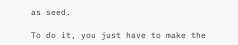as seed.

To do it, you just have to make the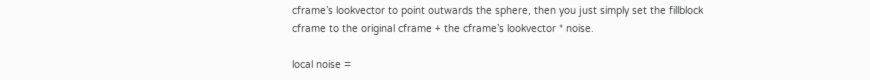cframe’s lookvector to point outwards the sphere, then you just simply set the fillblock cframe to the original cframe + the cframe’s lookvector * noise.

local noise =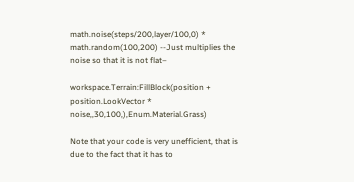math.noise(steps/200,layer/100,0) * math.random(100,200) --Just multiplies the noise so that it is not flat–

workspace.Terrain:FillBlock(position + position.LookVector * noise,,30,100,),Enum.Material.Grass)

Note that your code is very unefficient, that is due to the fact that it has to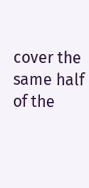cover the same half of the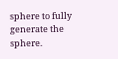sphere to fully generate the sphere.